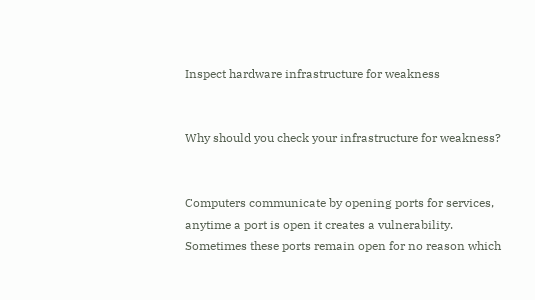Inspect hardware infrastructure for weakness


Why should you check your infrastructure for weakness?


Computers communicate by opening ports for services, anytime a port is open it creates a vulnerability. Sometimes these ports remain open for no reason which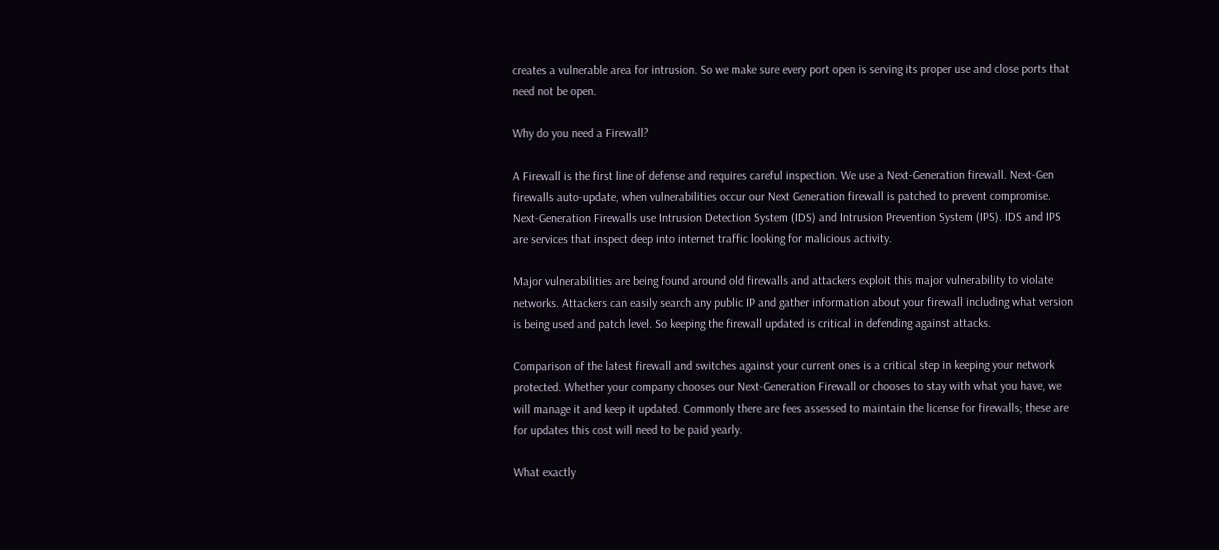creates a vulnerable area for intrusion. So we make sure every port open is serving its proper use and close ports that need not be open.

Why do you need a Firewall?

A Firewall is the first line of defense and requires careful inspection. We use a Next-Generation firewall. Next-Gen firewalls auto-update, when vulnerabilities occur our Next Generation firewall is patched to prevent compromise. Next-Generation Firewalls use Intrusion Detection System (IDS) and Intrusion Prevention System (IPS). IDS and IPS are services that inspect deep into internet traffic looking for malicious activity.

Major vulnerabilities are being found around old firewalls and attackers exploit this major vulnerability to violate networks. Attackers can easily search any public IP and gather information about your firewall including what version is being used and patch level. So keeping the firewall updated is critical in defending against attacks.

Comparison of the latest firewall and switches against your current ones is a critical step in keeping your network protected. Whether your company chooses our Next-Generation Firewall or chooses to stay with what you have, we will manage it and keep it updated. Commonly there are fees assessed to maintain the license for firewalls; these are for updates this cost will need to be paid yearly.

What exactly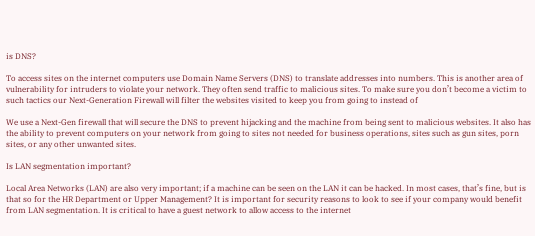is DNS?

To access sites on the internet computers use Domain Name Servers (DNS) to translate addresses into numbers. This is another area of vulnerability for intruders to violate your network. They often send traffic to malicious sites. To make sure you don’t become a victim to such tactics our Next-Generation Firewall will filter the websites visited to keep you from going to instead of

We use a Next-Gen firewall that will secure the DNS to prevent hijacking and the machine from being sent to malicious websites. It also has the ability to prevent computers on your network from going to sites not needed for business operations, sites such as gun sites, porn sites, or any other unwanted sites.

Is LAN segmentation important?

Local Area Networks (LAN) are also very important; if a machine can be seen on the LAN it can be hacked. In most cases, that’s fine, but is that so for the HR Department or Upper Management? It is important for security reasons to look to see if your company would benefit from LAN segmentation. It is critical to have a guest network to allow access to the internet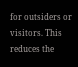for outsiders or visitors. This reduces the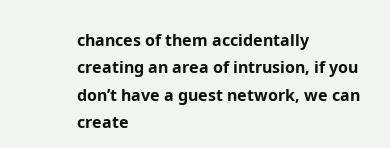chances of them accidentally creating an area of intrusion, if you don’t have a guest network, we can create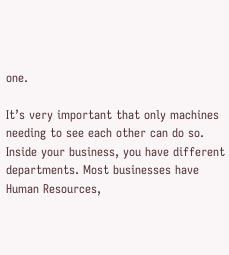one.

It’s very important that only machines needing to see each other can do so. Inside your business, you have different departments. Most businesses have Human Resources,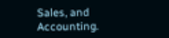Sales, and Accounting.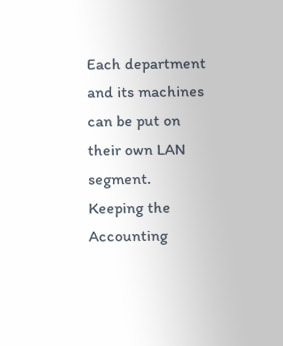Each department and its machines can be put on their own LAN segment. Keeping the Accounting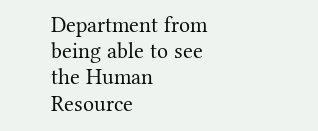Department from being able to see the Human Resource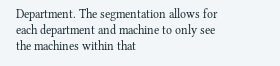Department. The segmentation allows for each department and machine to only see the machines within that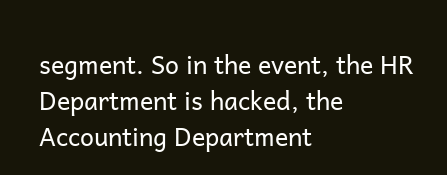segment. So in the event, the HR Department is hacked, the Accounting Department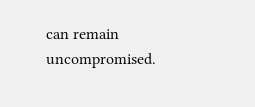can remain uncompromised.